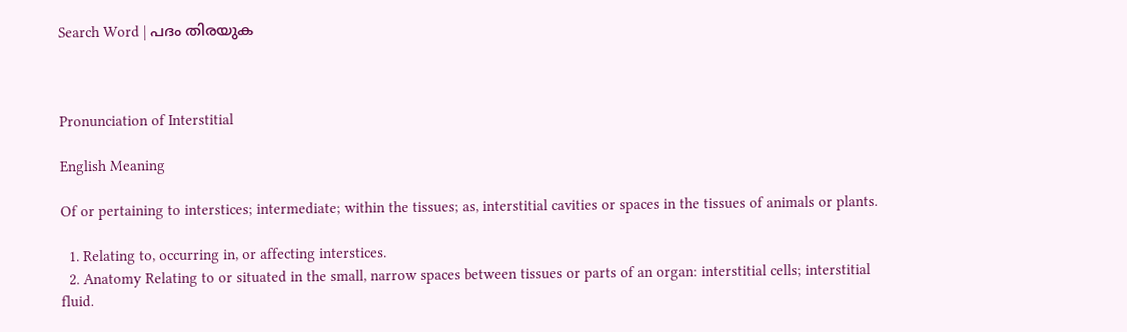Search Word | പദം തിരയുക



Pronunciation of Interstitial

English Meaning

Of or pertaining to interstices; intermediate; within the tissues; as, interstitial cavities or spaces in the tissues of animals or plants.

  1. Relating to, occurring in, or affecting interstices.
  2. Anatomy Relating to or situated in the small, narrow spaces between tissues or parts of an organ: interstitial cells; interstitial fluid.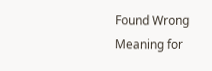Found Wrong Meaning for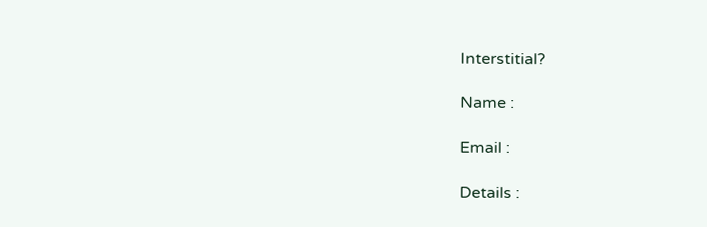Interstitial?

Name :

Email :

Details :